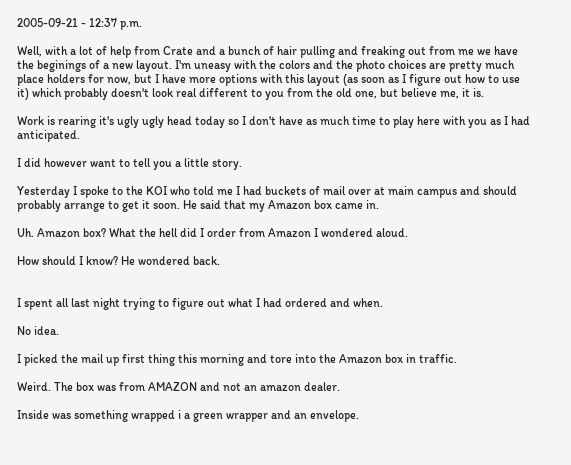2005-09-21 - 12:37 p.m.

Well, with a lot of help from Crate and a bunch of hair pulling and freaking out from me we have the beginings of a new layout. I'm uneasy with the colors and the photo choices are pretty much place holders for now, but I have more options with this layout (as soon as I figure out how to use it) which probably doesn't look real different to you from the old one, but believe me, it is.

Work is rearing it's ugly ugly head today so I don't have as much time to play here with you as I had anticipated.

I did however want to tell you a little story.

Yesterday I spoke to the KOI who told me I had buckets of mail over at main campus and should probably arrange to get it soon. He said that my Amazon box came in.

Uh. Amazon box? What the hell did I order from Amazon I wondered aloud.

How should I know? He wondered back.


I spent all last night trying to figure out what I had ordered and when.

No idea.

I picked the mail up first thing this morning and tore into the Amazon box in traffic.

Weird. The box was from AMAZON and not an amazon dealer.

Inside was something wrapped i a green wrapper and an envelope.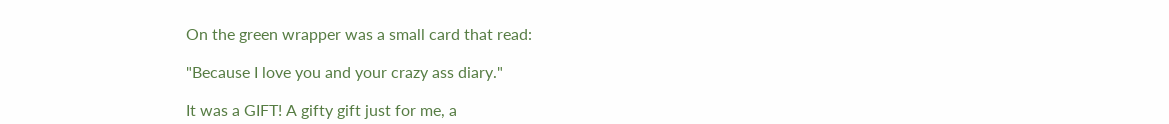On the green wrapper was a small card that read:

"Because I love you and your crazy ass diary."

It was a GIFT! A gifty gift just for me, a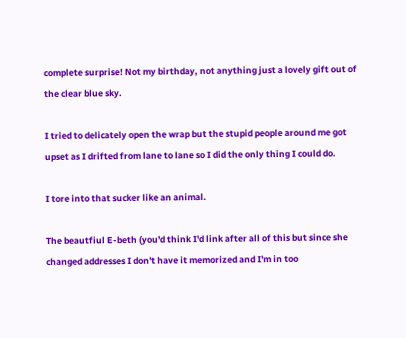complete surprise! Not my birthday, not anything just a lovely gift out of the clear blue sky.

I tried to delicately open the wrap but the stupid people around me got upset as I drifted from lane to lane so I did the only thing I could do.

I tore into that sucker like an animal.

The beautfiul E-beth (you'd think I'd link after all of this but since she changed addresses I don't have it memorized and I'm in too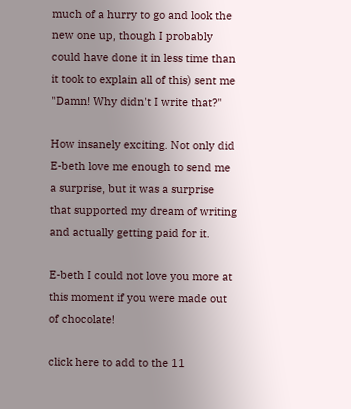much of a hurry to go and look the new one up, though I probably could have done it in less time than it took to explain all of this) sent me "Damn! Why didn't I write that?"

How insanely exciting. Not only did E-beth love me enough to send me a surprise, but it was a surprise that supported my dream of writing and actually getting paid for it.

E-beth I could not love you more at this moment if you were made out of chocolate!

click here to add to the 11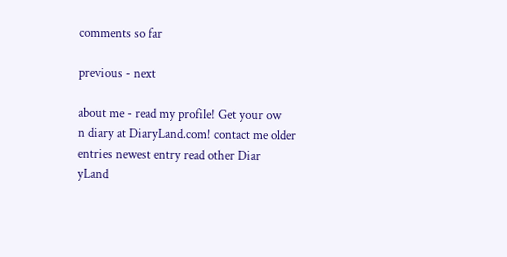comments so far

previous - next

about me - read my profile! Get your ow
n diary at DiaryLand.com! contact me older entries newest entry read other Diar
yLand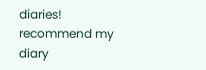diaries! recommend my diary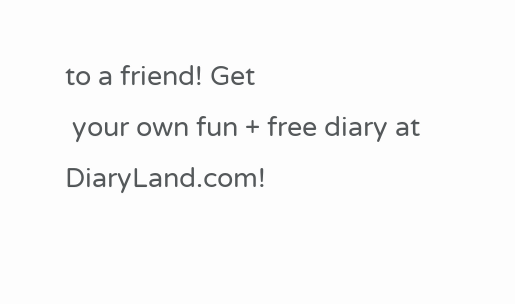to a friend! Get
 your own fun + free diary at DiaryLand.com!